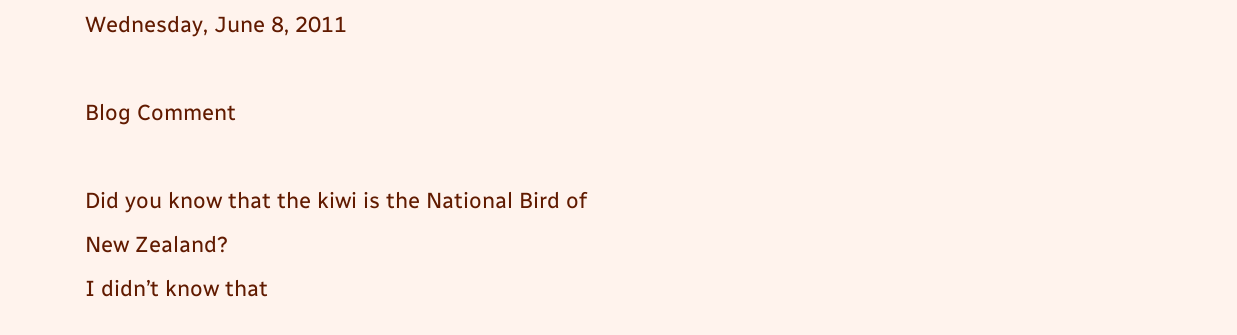Wednesday, June 8, 2011

Blog Comment

Did you know that the kiwi is the National Bird of New Zealand?
I didn’t know that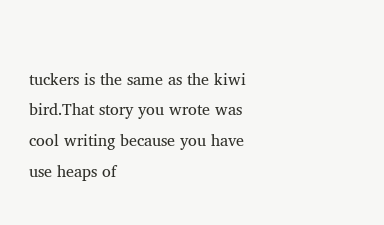tuckers is the same as the kiwi bird.That story you wrote was cool writing because you have use heaps of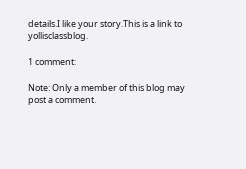details.I like your story.This is a link to yollisclassblog.

1 comment:

Note: Only a member of this blog may post a comment.